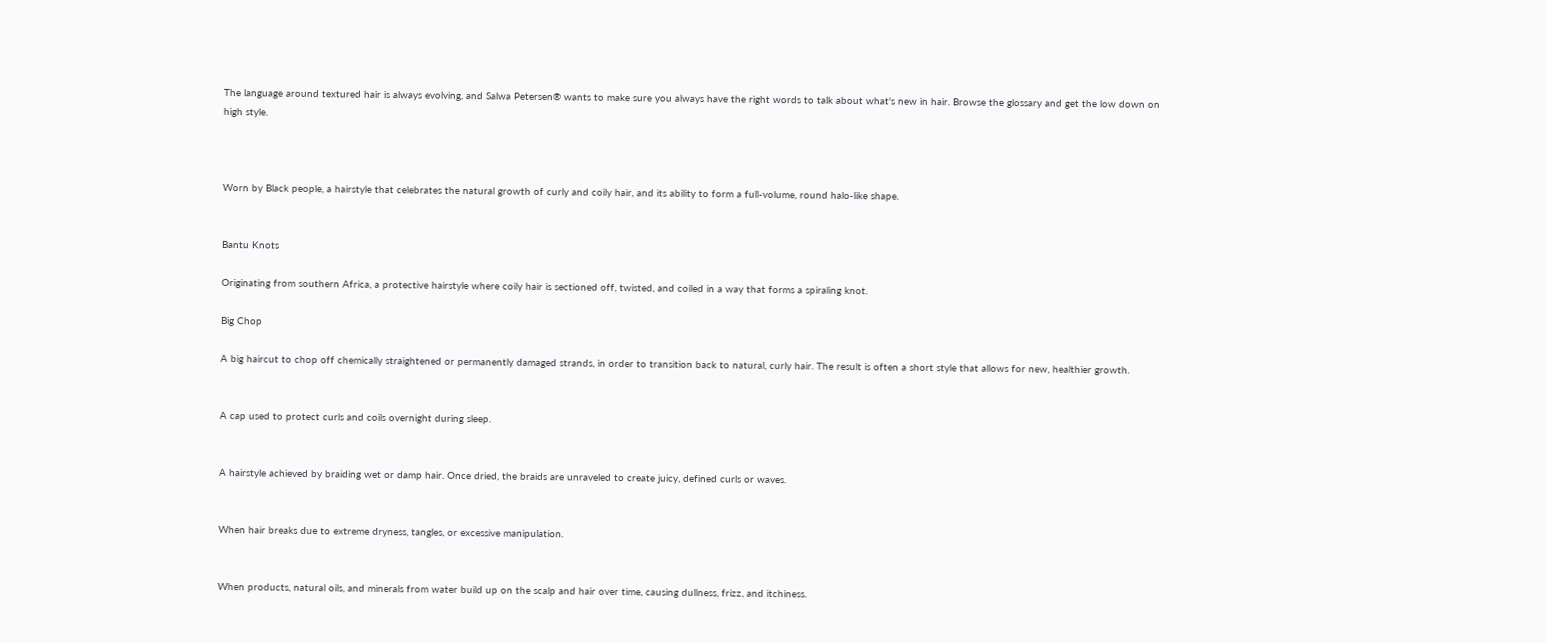The language around textured hair is always evolving, and Salwa Petersen® wants to make sure you always have the right words to talk about what's new in hair. Browse the glossary and get the low down on high style.



Worn by Black people, a hairstyle that celebrates the natural growth of curly and coily hair, and its ability to form a full-volume, round halo-like shape.


Bantu Knots

Originating from southern Africa, a protective hairstyle where coily hair is sectioned off, twisted, and coiled in a way that forms a spiraling knot.

Big Chop

A big haircut to chop off chemically straightened or permanently damaged strands, in order to transition back to natural, curly hair. The result is often a short style that allows for new, healthier growth.


A cap used to protect curls and coils overnight during sleep.


A hairstyle achieved by braiding wet or damp hair. Once dried, the braids are unraveled to create juicy, defined curls or waves.


When hair breaks due to extreme dryness, tangles, or excessive manipulation.


When products, natural oils, and minerals from water build up on the scalp and hair over time, causing dullness, frizz, and itchiness.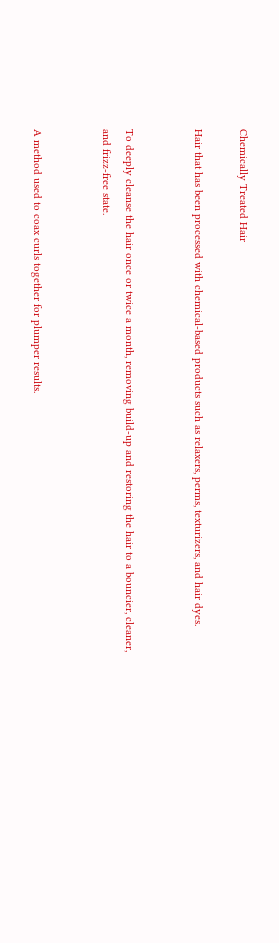Chemically Treated Hair

Hair that has been processed with chemical-based products such as relaxers, perms, texturizers, and hair dyes.


To deeply cleanse the hair once or twice a month, removing build-up and restoring the hair to a bouncier, cleaner, and frizz-free state.


A method used to coax curls together for plumper results.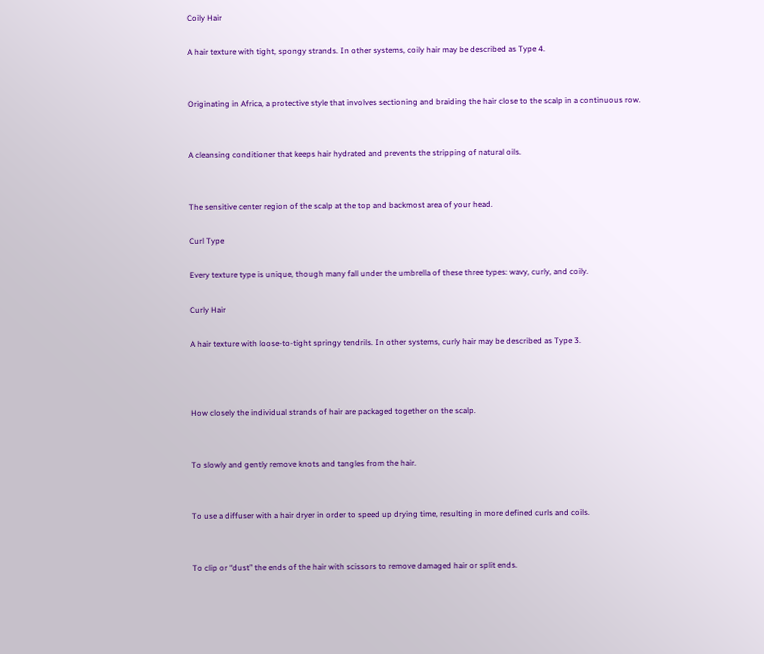Coily Hair

A hair texture with tight, spongy strands. In other systems, coily hair may be described as Type 4.


Originating in Africa, a protective style that involves sectioning and braiding the hair close to the scalp in a continuous row.


A cleansing conditioner that keeps hair hydrated and prevents the stripping of natural oils.


The sensitive center region of the scalp at the top and backmost area of your head.

Curl Type

Every texture type is unique, though many fall under the umbrella of these three types: wavy, curly, and coily.

Curly Hair

A hair texture with loose-to-tight springy tendrils. In other systems, curly hair may be described as Type 3.



How closely the individual strands of hair are packaged together on the scalp.


To slowly and gently remove knots and tangles from the hair.


To use a diffuser with a hair dryer in order to speed up drying time, resulting in more defined curls and coils.


To clip or “dust” the ends of the hair with scissors to remove damaged hair or split ends.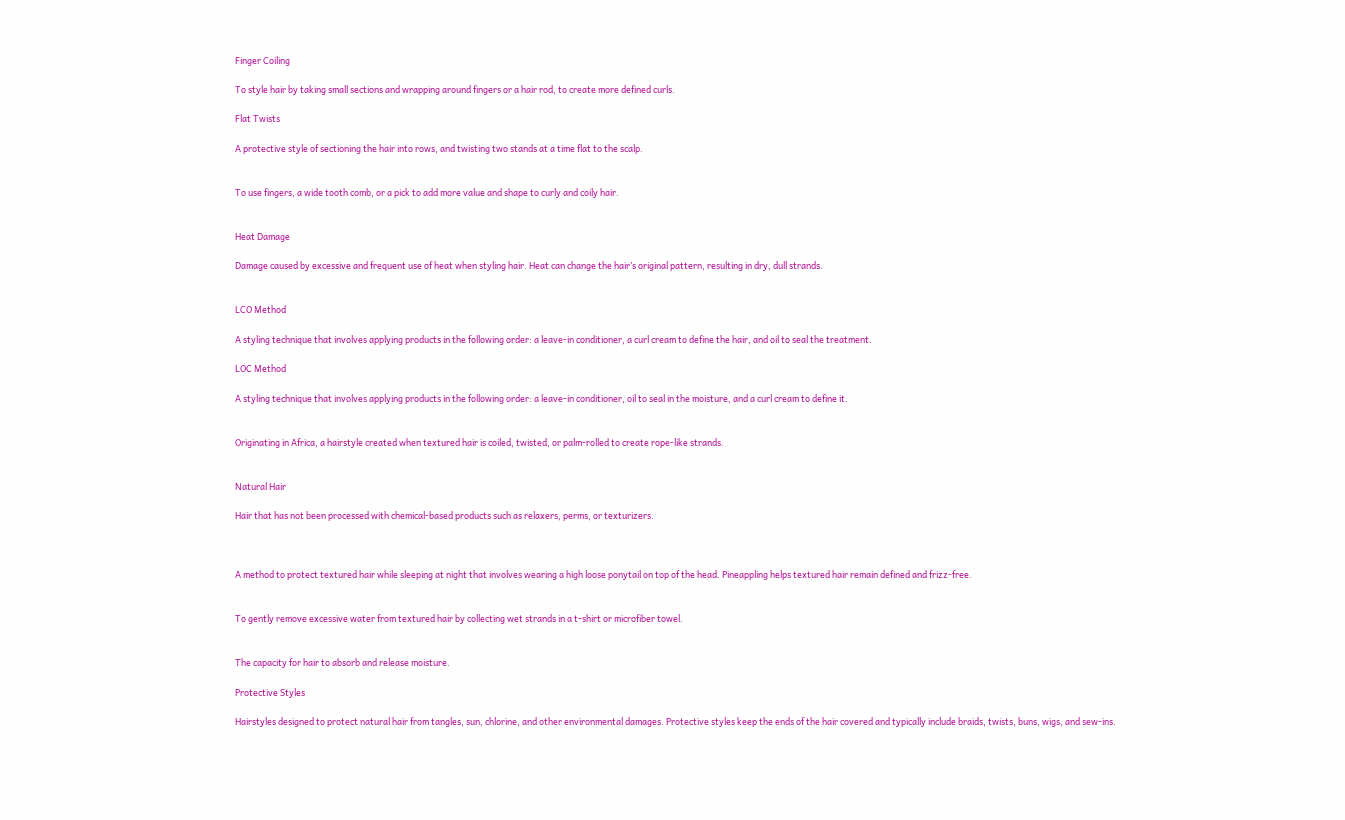Finger Coiling

To style hair by taking small sections and wrapping around fingers or a hair rod, to create more defined curls.

Flat Twists

A protective style of sectioning the hair into rows, and twisting two stands at a time flat to the scalp.


To use fingers, a wide tooth comb, or a pick to add more value and shape to curly and coily hair.


Heat Damage

Damage caused by excessive and frequent use of heat when styling hair. Heat can change the hair’s original pattern, resulting in dry, dull strands.


LCO Method

A styling technique that involves applying products in the following order: a leave-in conditioner, a curl cream to define the hair, and oil to seal the treatment.

LOC Method

A styling technique that involves applying products in the following order: a leave-in conditioner, oil to seal in the moisture, and a curl cream to define it.


Originating in Africa, a hairstyle created when textured hair is coiled, twisted, or palm-rolled to create rope-like strands.


Natural Hair

Hair that has not been processed with chemical-based products such as relaxers, perms, or texturizers.



A method to protect textured hair while sleeping at night that involves wearing a high loose ponytail on top of the head. Pineappling helps textured hair remain defined and frizz-free.


To gently remove excessive water from textured hair by collecting wet strands in a t-shirt or microfiber towel.


The capacity for hair to absorb and release moisture.

Protective Styles

Hairstyles designed to protect natural hair from tangles, sun, chlorine, and other environmental damages. Protective styles keep the ends of the hair covered and typically include braids, twists, buns, wigs, and sew-ins.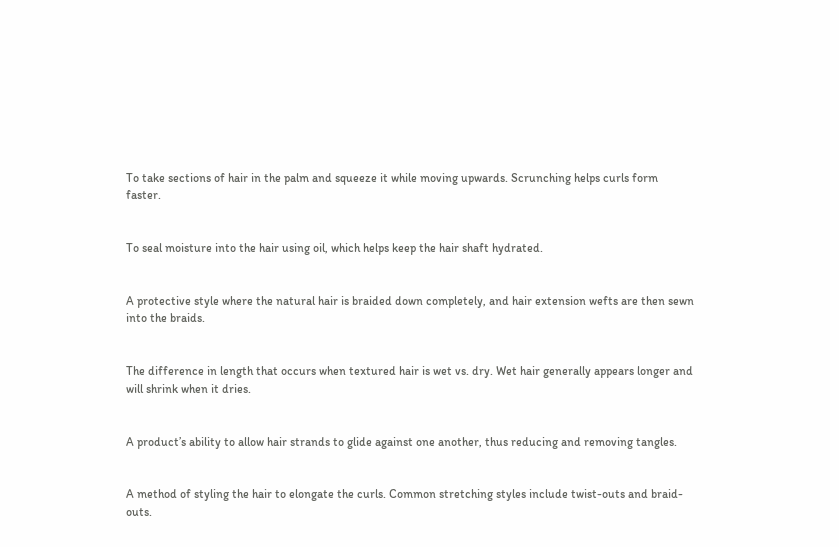To take sections of hair in the palm and squeeze it while moving upwards. Scrunching helps curls form faster.


To seal moisture into the hair using oil, which helps keep the hair shaft hydrated.


A protective style where the natural hair is braided down completely, and hair extension wefts are then sewn into the braids.


The difference in length that occurs when textured hair is wet vs. dry. Wet hair generally appears longer and will shrink when it dries.


A product’s ability to allow hair strands to glide against one another, thus reducing and removing tangles.


A method of styling the hair to elongate the curls. Common stretching styles include twist-outs and braid-outs.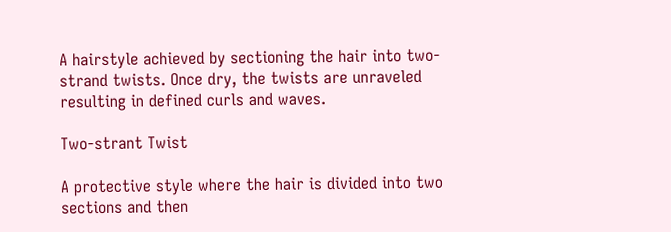A hairstyle achieved by sectioning the hair into two-strand twists. Once dry, the twists are unraveled resulting in defined curls and waves.

Two-strant Twist

A protective style where the hair is divided into two sections and then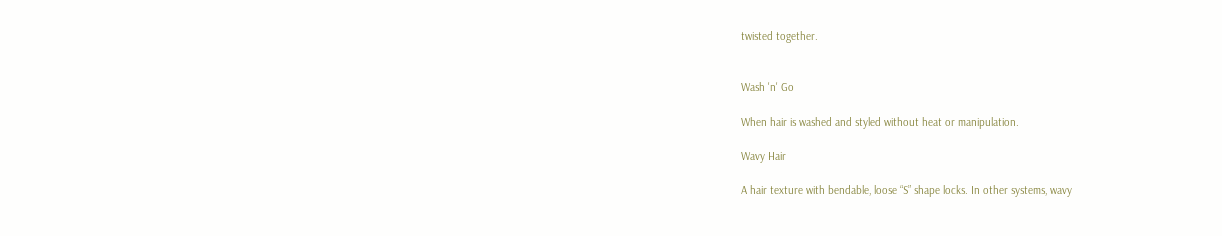twisted together.


Wash 'n' Go

When hair is washed and styled without heat or manipulation.

Wavy Hair

A hair texture with bendable, loose “S” shape locks. In other systems, wavy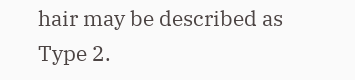hair may be described as Type 2.